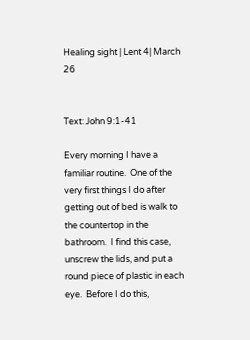Healing sight | Lent 4| March 26


Text: John 9:1-41

Every morning I have a familiar routine.  One of the very first things I do after getting out of bed is walk to the countertop in the bathroom.  I find this case, unscrew the lids, and put a round piece of plastic in each eye.  Before I do this,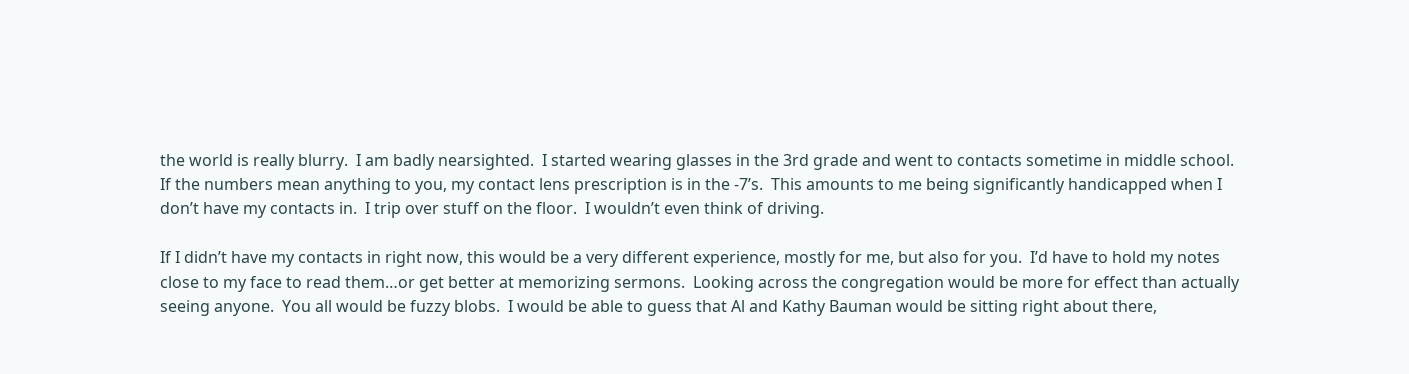the world is really blurry.  I am badly nearsighted.  I started wearing glasses in the 3rd grade and went to contacts sometime in middle school.  If the numbers mean anything to you, my contact lens prescription is in the -7’s.  This amounts to me being significantly handicapped when I don’t have my contacts in.  I trip over stuff on the floor.  I wouldn’t even think of driving.

If I didn’t have my contacts in right now, this would be a very different experience, mostly for me, but also for you.  I’d have to hold my notes close to my face to read them…or get better at memorizing sermons.  Looking across the congregation would be more for effect than actually seeing anyone.  You all would be fuzzy blobs.  I would be able to guess that Al and Kathy Bauman would be sitting right about there,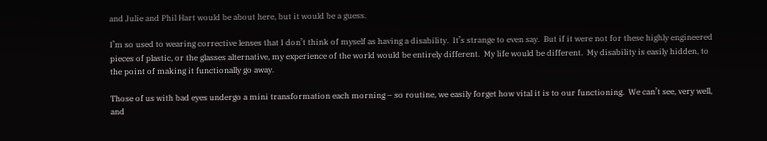and Julie and Phil Hart would be about here, but it would be a guess.

I’m so used to wearing corrective lenses that I don’t think of myself as having a disability.  It’s strange to even say.  But if it were not for these highly engineered pieces of plastic, or the glasses alternative, my experience of the world would be entirely different.  My life would be different.  My disability is easily hidden, to the point of making it functionally go away.

Those of us with bad eyes undergo a mini transformation each morning – so routine, we easily forget how vital it is to our functioning.  We can’t see, very well, and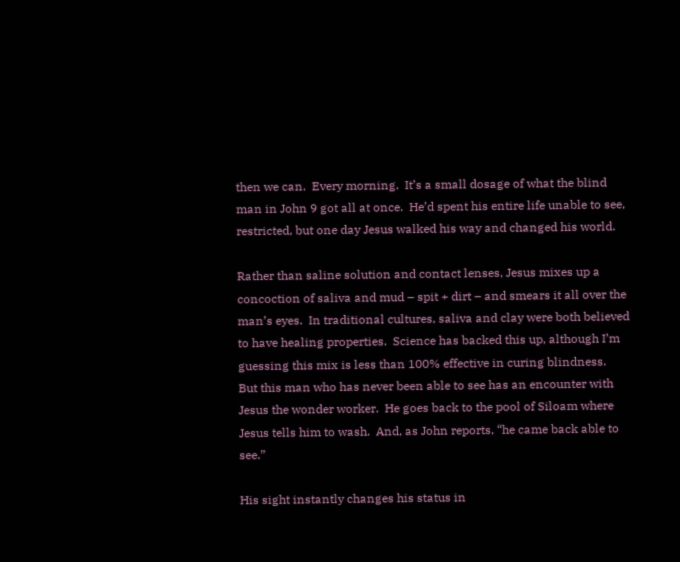then we can.  Every morning.  It’s a small dosage of what the blind man in John 9 got all at once.  He’d spent his entire life unable to see, restricted, but one day Jesus walked his way and changed his world.

Rather than saline solution and contact lenses, Jesus mixes up a concoction of saliva and mud – spit + dirt – and smears it all over the man’s eyes.  In traditional cultures, saliva and clay were both believed to have healing properties.  Science has backed this up, although I’m guessing this mix is less than 100% effective in curing blindness.  But this man who has never been able to see has an encounter with Jesus the wonder worker.  He goes back to the pool of Siloam where Jesus tells him to wash.  And, as John reports, “he came back able to see.”

His sight instantly changes his status in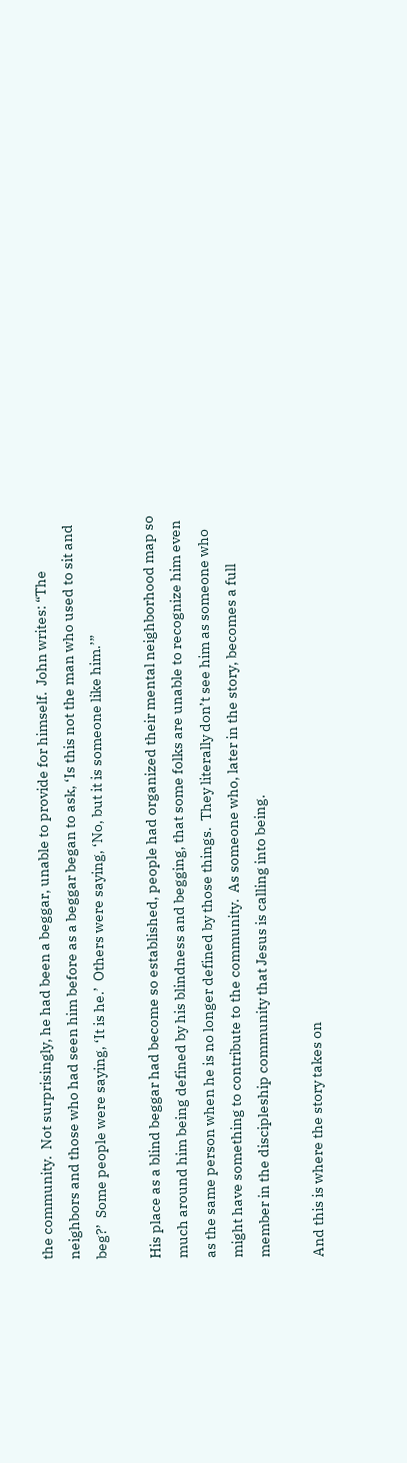the community.  Not surprisingly, he had been a beggar, unable to provide for himself.  John writes: “The neighbors and those who had seen him before as a beggar began to ask, ‘Is this not the man who used to sit and beg?’  Some people were saying, ‘It is he.’  Others were saying, ‘No, but it is someone like him.’”

His place as a blind beggar had become so established, people had organized their mental neighborhood map so much around him being defined by his blindness and begging, that some folks are unable to recognize him even as the same person when he is no longer defined by those things.  They literally don’t see him as someone who might have something to contribute to the community.  As someone who, later in the story, becomes a full member in the discipleship community that Jesus is calling into being.

And this is where the story takes on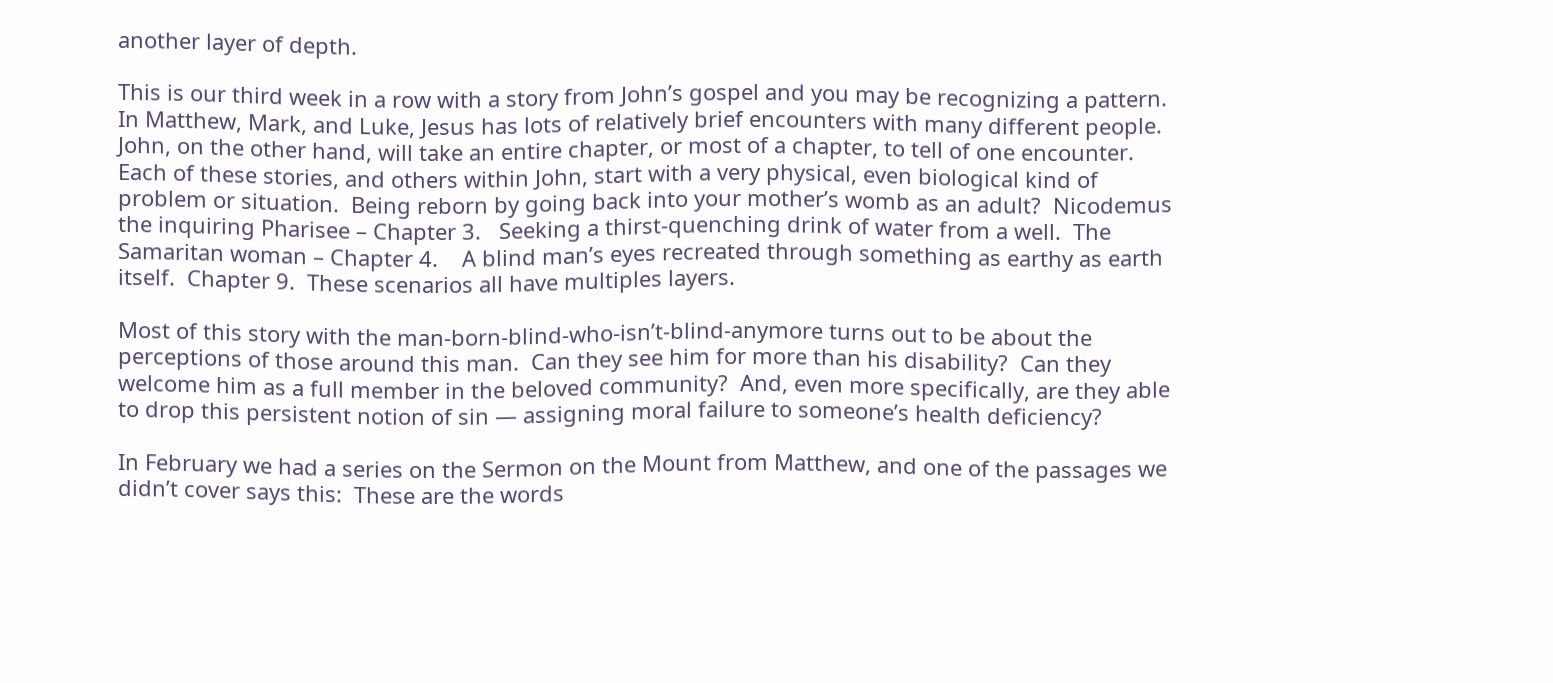another layer of depth.

This is our third week in a row with a story from John’s gospel and you may be recognizing a pattern.  In Matthew, Mark, and Luke, Jesus has lots of relatively brief encounters with many different people.  John, on the other hand, will take an entire chapter, or most of a chapter, to tell of one encounter.  Each of these stories, and others within John, start with a very physical, even biological kind of problem or situation.  Being reborn by going back into your mother’s womb as an adult?  Nicodemus the inquiring Pharisee – Chapter 3.   Seeking a thirst-quenching drink of water from a well.  The Samaritan woman – Chapter 4.    A blind man’s eyes recreated through something as earthy as earth itself.  Chapter 9.  These scenarios all have multiples layers.

Most of this story with the man-born-blind-who-isn’t-blind-anymore turns out to be about the perceptions of those around this man.  Can they see him for more than his disability?  Can they welcome him as a full member in the beloved community?  And, even more specifically, are they able to drop this persistent notion of sin — assigning moral failure to someone’s health deficiency?

In February we had a series on the Sermon on the Mount from Matthew, and one of the passages we didn’t cover says this:  These are the words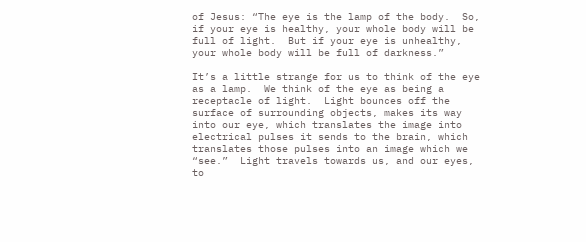of Jesus: “The eye is the lamp of the body.  So, if your eye is healthy, your whole body will be full of light.  But if your eye is unhealthy, your whole body will be full of darkness.”

It’s a little strange for us to think of the eye as a lamp.  We think of the eye as being a receptacle of light.  Light bounces off the surface of surrounding objects, makes its way into our eye, which translates the image into electrical pulses it sends to the brain, which translates those pulses into an image which we “see.”  Light travels towards us, and our eyes, to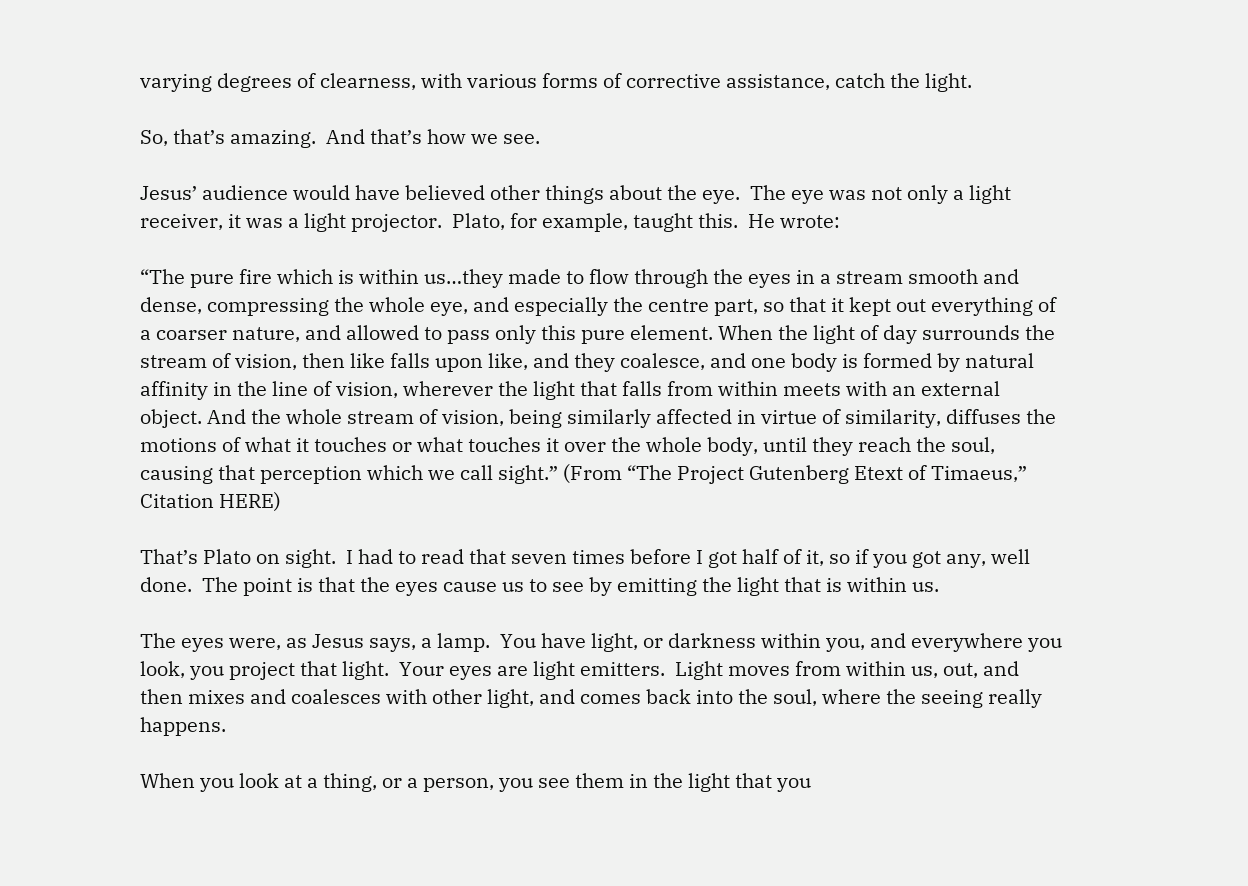varying degrees of clearness, with various forms of corrective assistance, catch the light.

So, that’s amazing.  And that’s how we see.

Jesus’ audience would have believed other things about the eye.  The eye was not only a light receiver, it was a light projector.  Plato, for example, taught this.  He wrote:

“The pure fire which is within us…they made to flow through the eyes in a stream smooth and dense, compressing the whole eye, and especially the centre part, so that it kept out everything of a coarser nature, and allowed to pass only this pure element. When the light of day surrounds the stream of vision, then like falls upon like, and they coalesce, and one body is formed by natural affinity in the line of vision, wherever the light that falls from within meets with an external object. And the whole stream of vision, being similarly affected in virtue of similarity, diffuses the motions of what it touches or what touches it over the whole body, until they reach the soul, causing that perception which we call sight.” (From “The Project Gutenberg Etext of Timaeus,” Citation HERE)

That’s Plato on sight.  I had to read that seven times before I got half of it, so if you got any, well done.  The point is that the eyes cause us to see by emitting the light that is within us.

The eyes were, as Jesus says, a lamp.  You have light, or darkness within you, and everywhere you look, you project that light.  Your eyes are light emitters.  Light moves from within us, out, and then mixes and coalesces with other light, and comes back into the soul, where the seeing really happens.

When you look at a thing, or a person, you see them in the light that you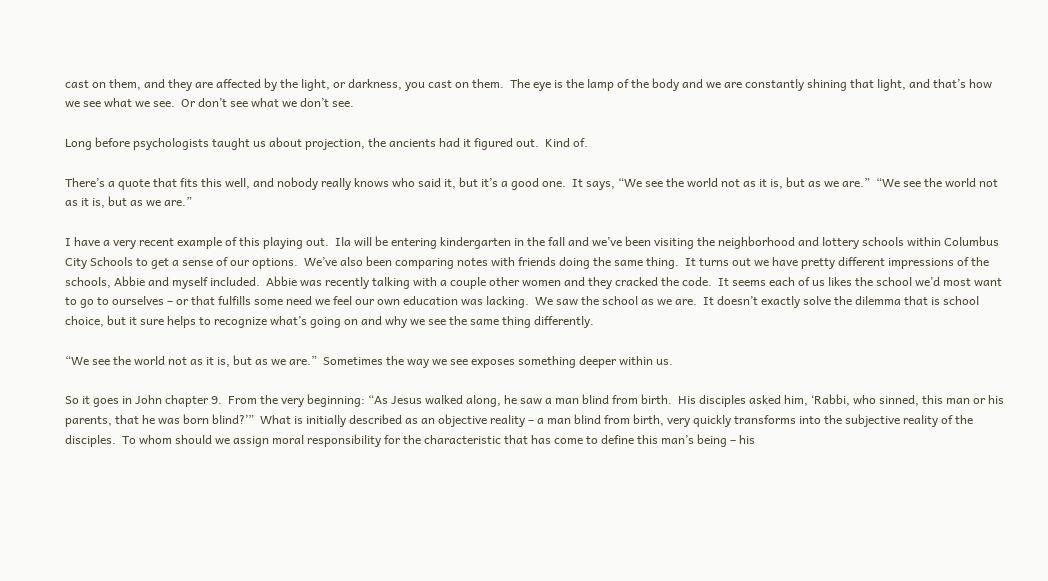cast on them, and they are affected by the light, or darkness, you cast on them.  The eye is the lamp of the body and we are constantly shining that light, and that’s how we see what we see.  Or don’t see what we don’t see.

Long before psychologists taught us about projection, the ancients had it figured out.  Kind of.

There’s a quote that fits this well, and nobody really knows who said it, but it’s a good one.  It says, “We see the world not as it is, but as we are.”  “We see the world not as it is, but as we are.”

I have a very recent example of this playing out.  Ila will be entering kindergarten in the fall and we’ve been visiting the neighborhood and lottery schools within Columbus City Schools to get a sense of our options.  We’ve also been comparing notes with friends doing the same thing.  It turns out we have pretty different impressions of the schools, Abbie and myself included.  Abbie was recently talking with a couple other women and they cracked the code.  It seems each of us likes the school we’d most want to go to ourselves – or that fulfills some need we feel our own education was lacking.  We saw the school as we are.  It doesn’t exactly solve the dilemma that is school choice, but it sure helps to recognize what’s going on and why we see the same thing differently.

“We see the world not as it is, but as we are.”  Sometimes the way we see exposes something deeper within us.

So it goes in John chapter 9.  From the very beginning: “As Jesus walked along, he saw a man blind from birth.  His disciples asked him, ‘Rabbi, who sinned, this man or his parents, that he was born blind?’”  What is initially described as an objective reality – a man blind from birth, very quickly transforms into the subjective reality of the disciples.  To whom should we assign moral responsibility for the characteristic that has come to define this man’s being – his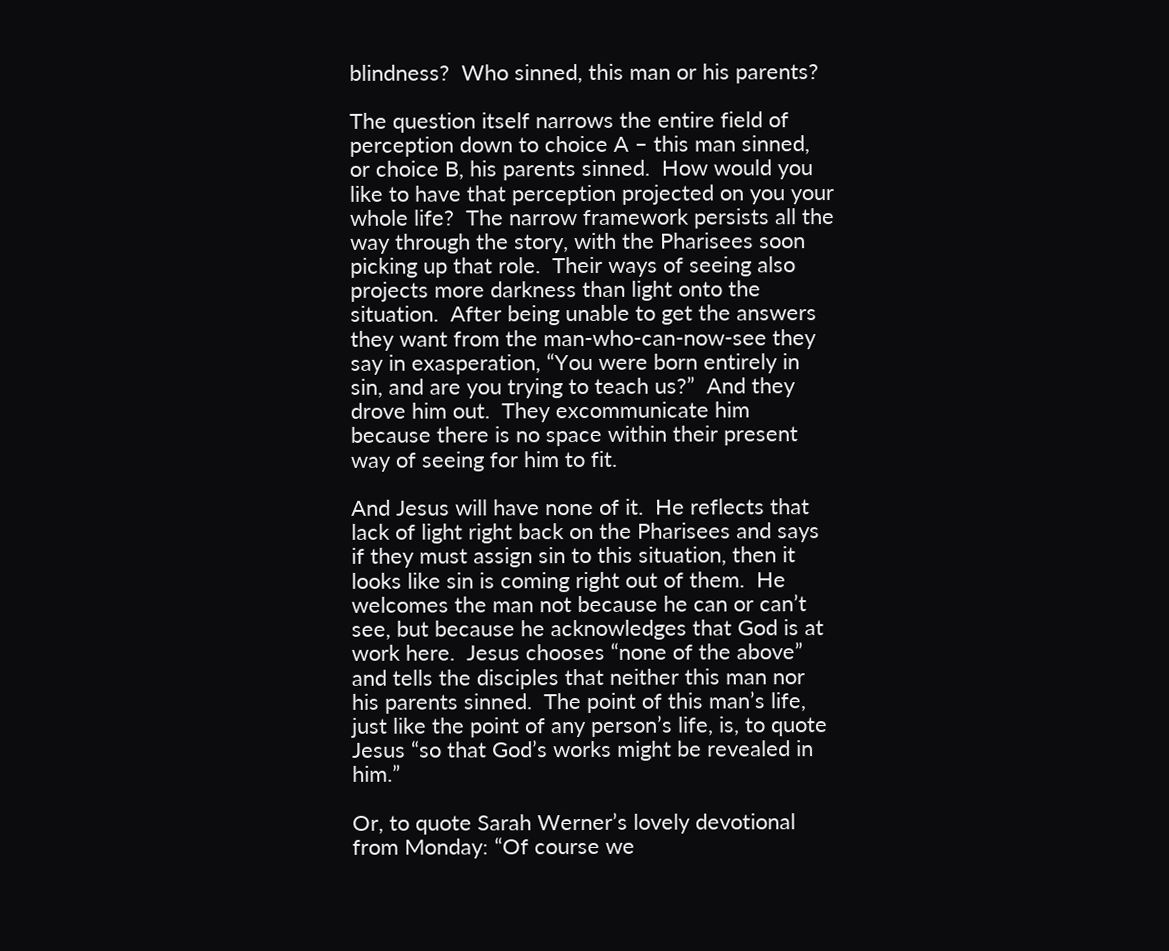blindness?  Who sinned, this man or his parents?

The question itself narrows the entire field of perception down to choice A – this man sinned, or choice B, his parents sinned.  How would you like to have that perception projected on you your whole life?  The narrow framework persists all the way through the story, with the Pharisees soon picking up that role.  Their ways of seeing also projects more darkness than light onto the situation.  After being unable to get the answers they want from the man-who-can-now-see they say in exasperation, “You were born entirely in sin, and are you trying to teach us?”  And they drove him out.  They excommunicate him because there is no space within their present way of seeing for him to fit.

And Jesus will have none of it.  He reflects that lack of light right back on the Pharisees and says if they must assign sin to this situation, then it looks like sin is coming right out of them.  He welcomes the man not because he can or can’t see, but because he acknowledges that God is at work here.  Jesus chooses “none of the above” and tells the disciples that neither this man nor his parents sinned.  The point of this man’s life, just like the point of any person’s life, is, to quote Jesus “so that God’s works might be revealed in him.”

Or, to quote Sarah Werner’s lovely devotional from Monday: “Of course we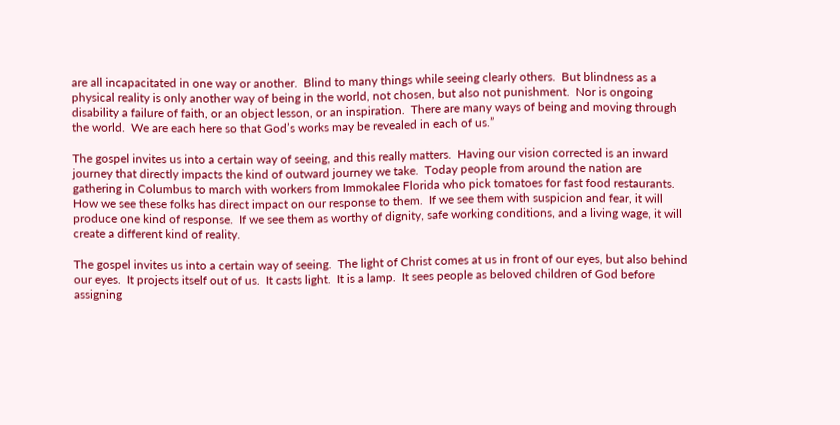are all incapacitated in one way or another.  Blind to many things while seeing clearly others.  But blindness as a physical reality is only another way of being in the world, not chosen, but also not punishment.  Nor is ongoing disability a failure of faith, or an object lesson, or an inspiration.  There are many ways of being and moving through the world.  We are each here so that God’s works may be revealed in each of us.”

The gospel invites us into a certain way of seeing, and this really matters.  Having our vision corrected is an inward journey that directly impacts the kind of outward journey we take.  Today people from around the nation are gathering in Columbus to march with workers from Immokalee Florida who pick tomatoes for fast food restaurants.  How we see these folks has direct impact on our response to them.  If we see them with suspicion and fear, it will produce one kind of response.  If we see them as worthy of dignity, safe working conditions, and a living wage, it will create a different kind of reality.

The gospel invites us into a certain way of seeing.  The light of Christ comes at us in front of our eyes, but also behind our eyes.  It projects itself out of us.  It casts light.  It is a lamp.  It sees people as beloved children of God before assigning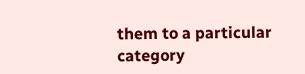them to a particular category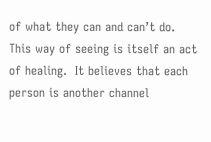of what they can and can’t do.  This way of seeing is itself an act of healing.  It believes that each person is another channel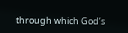through which God’s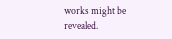works might be revealed.